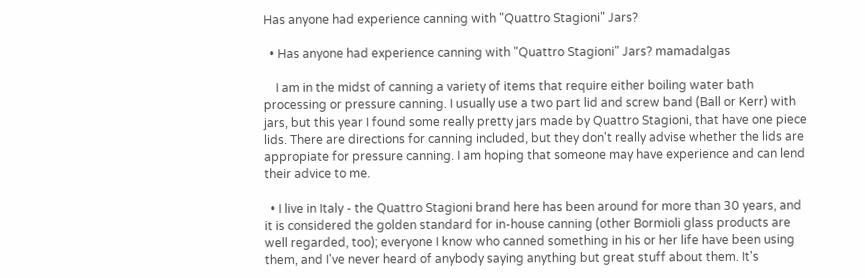Has anyone had experience canning with "Quattro Stagioni" Jars?

  • Has anyone had experience canning with "Quattro Stagioni" Jars? mamadalgas

    I am in the midst of canning a variety of items that require either boiling water bath processing or pressure canning. I usually use a two part lid and screw band (Ball or Kerr) with jars, but this year I found some really pretty jars made by Quattro Stagioni, that have one piece lids. There are directions for canning included, but they don't really advise whether the lids are appropiate for pressure canning. I am hoping that someone may have experience and can lend their advice to me.

  • I live in Italy - the Quattro Stagioni brand here has been around for more than 30 years, and it is considered the golden standard for in-house canning (other Bormioli glass products are well regarded, too); everyone I know who canned something in his or her life have been using them, and I've never heard of anybody saying anything but great stuff about them. It's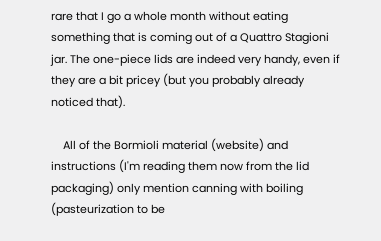rare that I go a whole month without eating something that is coming out of a Quattro Stagioni jar. The one-piece lids are indeed very handy, even if they are a bit pricey (but you probably already noticed that).

    All of the Bormioli material (website) and instructions (I'm reading them now from the lid packaging) only mention canning with boiling (pasteurization to be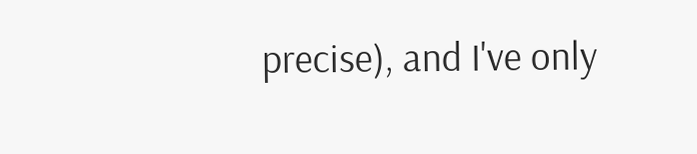precise), and I've only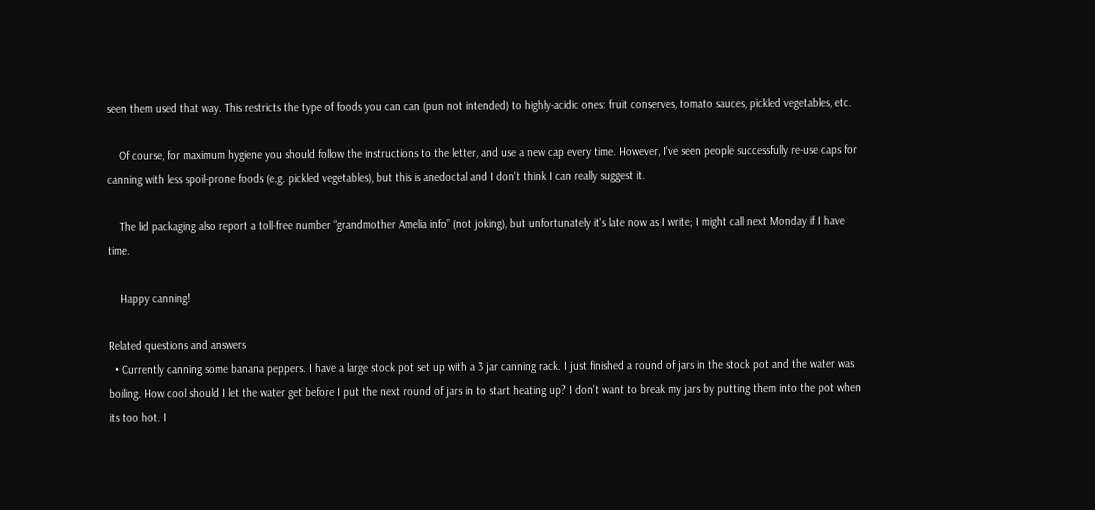seen them used that way. This restricts the type of foods you can can (pun not intended) to highly-acidic ones: fruit conserves, tomato sauces, pickled vegetables, etc.

    Of course, for maximum hygiene you should follow the instructions to the letter, and use a new cap every time. However, I've seen people successfully re-use caps for canning with less spoil-prone foods (e.g. pickled vegetables), but this is anedoctal and I don't think I can really suggest it.

    The lid packaging also report a toll-free number “grandmother Amelia info” (not joking), but unfortunately it's late now as I write; I might call next Monday if I have time.

    Happy canning!

Related questions and answers
  • Currently canning some banana peppers. I have a large stock pot set up with a 3 jar canning rack. I just finished a round of jars in the stock pot and the water was boiling. How cool should I let the water get before I put the next round of jars in to start heating up? I don't want to break my jars by putting them into the pot when its too hot. I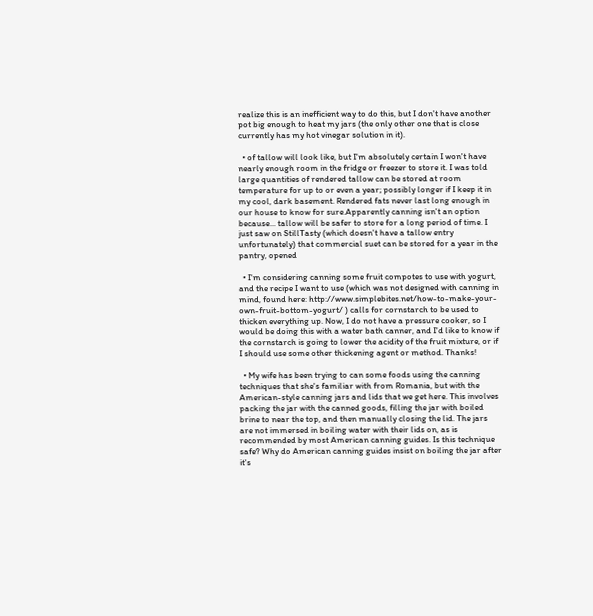realize this is an inefficient way to do this, but I don't have another pot big enough to heat my jars (the only other one that is close currently has my hot vinegar solution in it).

  • of tallow will look like, but I'm absolutely certain I won't have nearly enough room in the fridge or freezer to store it. I was told large quantities of rendered tallow can be stored at room temperature for up to or even a year; possibly longer if I keep it in my cool, dark basement. Rendered fats never last long enough in our house to know for sure.Apparently canning isn't an option because... tallow will be safer to store for a long period of time. I just saw on StillTasty (which doesn't have a tallow entry unfortunately) that commercial suet can be stored for a year in the pantry, opened

  • I'm considering canning some fruit compotes to use with yogurt, and the recipe I want to use (which was not designed with canning in mind, found here: http://www.simplebites.net/how-to-make-your-own-fruit-bottom-yogurt/ ) calls for cornstarch to be used to thicken everything up. Now, I do not have a pressure cooker, so I would be doing this with a water bath canner, and I'd like to know if the cornstarch is going to lower the acidity of the fruit mixture, or if I should use some other thickening agent or method. Thanks!

  • My wife has been trying to can some foods using the canning techniques that she's familiar with from Romania, but with the American-style canning jars and lids that we get here. This involves packing the jar with the canned goods, filling the jar with boiled brine to near the top, and then manually closing the lid. The jars are not immersed in boiling water with their lids on, as is recommended by most American canning guides. Is this technique safe? Why do American canning guides insist on boiling the jar after it's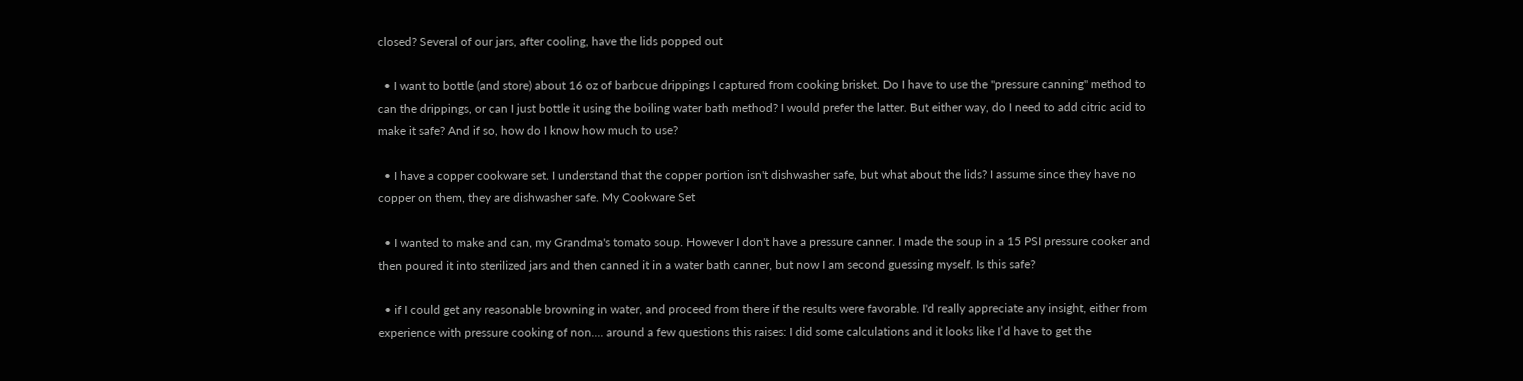closed? Several of our jars, after cooling, have the lids popped out

  • I want to bottle (and store) about 16 oz of barbcue drippings I captured from cooking brisket. Do I have to use the "pressure canning" method to can the drippings, or can I just bottle it using the boiling water bath method? I would prefer the latter. But either way, do I need to add citric acid to make it safe? And if so, how do I know how much to use?

  • I have a copper cookware set. I understand that the copper portion isn't dishwasher safe, but what about the lids? I assume since they have no copper on them, they are dishwasher safe. My Cookware Set

  • I wanted to make and can, my Grandma's tomato soup. However I don't have a pressure canner. I made the soup in a 15 PSI pressure cooker and then poured it into sterilized jars and then canned it in a water bath canner, but now I am second guessing myself. Is this safe?

  • if I could get any reasonable browning in water, and proceed from there if the results were favorable. I'd really appreciate any insight, either from experience with pressure cooking of non.... around a few questions this raises: I did some calculations and it looks like I’d have to get the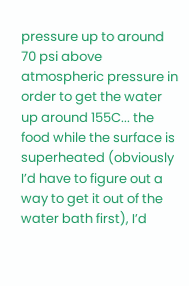pressure up to around 70 psi above atmospheric pressure in order to get the water up around 155C... the food while the surface is superheated (obviously I’d have to figure out a way to get it out of the water bath first), I’d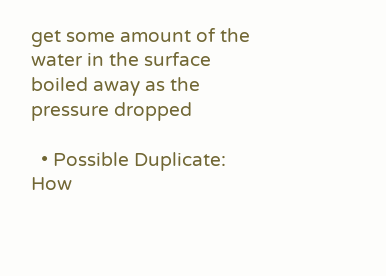get some amount of the water in the surface boiled away as the pressure dropped

  • Possible Duplicate: How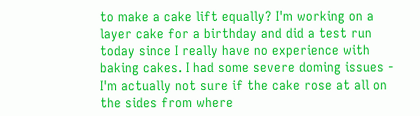to make a cake lift equally? I'm working on a layer cake for a birthday and did a test run today since I really have no experience with baking cakes. I had some severe doming issues - I'm actually not sure if the cake rose at all on the sides from where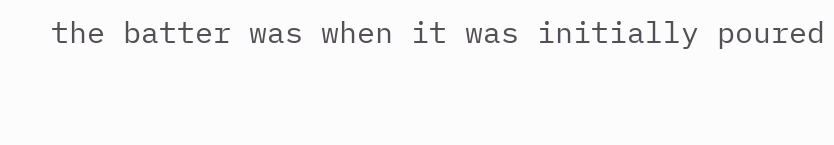the batter was when it was initially poured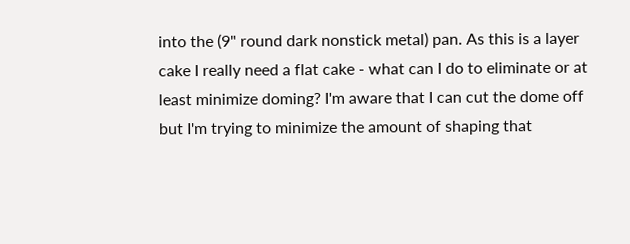into the (9" round dark nonstick metal) pan. As this is a layer cake I really need a flat cake - what can I do to eliminate or at least minimize doming? I'm aware that I can cut the dome off but I'm trying to minimize the amount of shaping that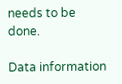needs to be done.

Data information